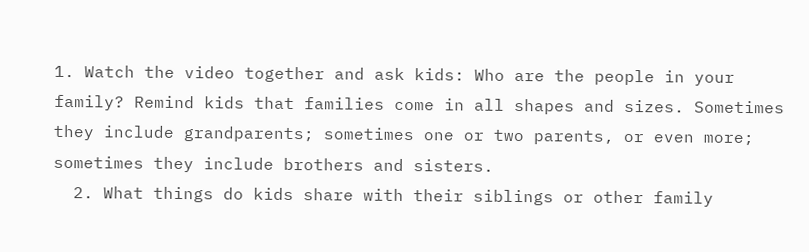1. Watch the video together and ask kids: Who are the people in your family? Remind kids that families come in all shapes and sizes. Sometimes they include grandparents; sometimes one or two parents, or even more; sometimes they include brothers and sisters.
  2. What things do kids share with their siblings or other family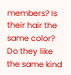members? Is their hair the same color? Do they like the same kind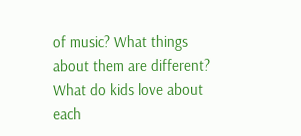of music? What things about them are different? What do kids love about each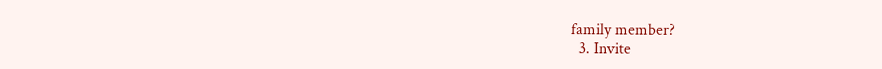family member?
  3. Invite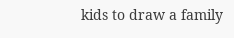kids to draw a family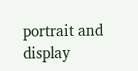portrait and display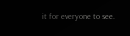it for everyone to see.